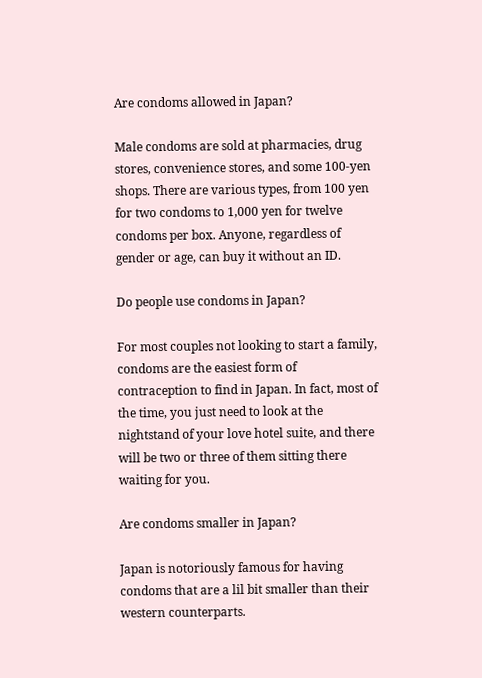Are condoms allowed in Japan?

Male condoms are sold at pharmacies, drug stores, convenience stores, and some 100-yen shops. There are various types, from 100 yen for two condoms to 1,000 yen for twelve condoms per box. Anyone, regardless of gender or age, can buy it without an ID.

Do people use condoms in Japan?

For most couples not looking to start a family, condoms are the easiest form of contraception to find in Japan. In fact, most of the time, you just need to look at the nightstand of your love hotel suite, and there will be two or three of them sitting there waiting for you.

Are condoms smaller in Japan?

Japan is notoriously famous for having condoms that are a lil bit smaller than their western counterparts.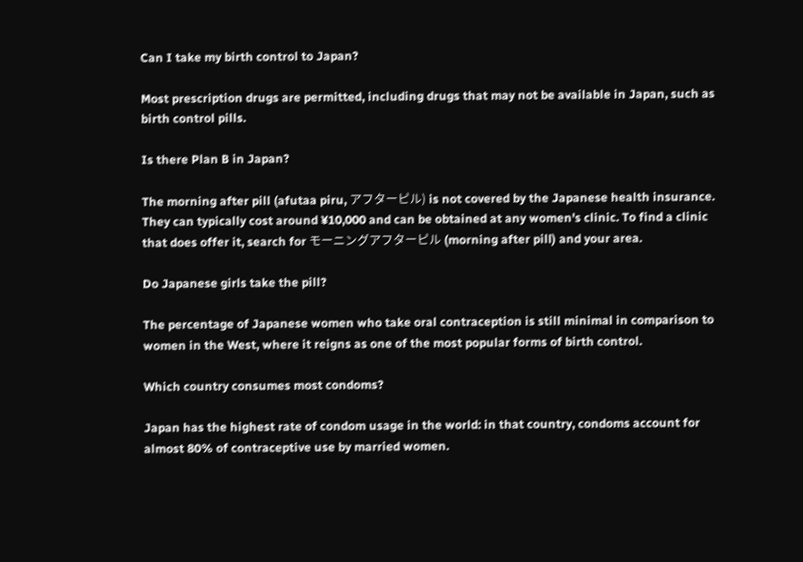Can I take my birth control to Japan?

Most prescription drugs are permitted, including drugs that may not be available in Japan, such as birth control pills.

Is there Plan B in Japan?

The morning after pill (afutaa piru, アフターピル) is not covered by the Japanese health insurance. They can typically cost around ¥10,000 and can be obtained at any women's clinic. To find a clinic that does offer it, search for モーニングアフターピル (morning after pill) and your area.

Do Japanese girls take the pill?

The percentage of Japanese women who take oral contraception is still minimal in comparison to women in the West, where it reigns as one of the most popular forms of birth control.

Which country consumes most condoms?

Japan has the highest rate of condom usage in the world: in that country, condoms account for almost 80% of contraceptive use by married women.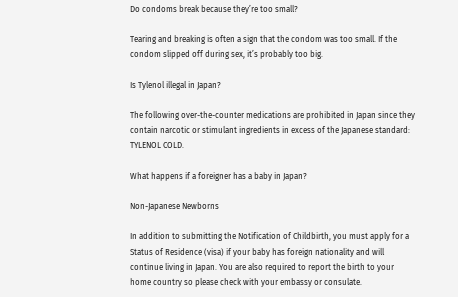Do condoms break because they’re too small?

Tearing and breaking is often a sign that the condom was too small. If the condom slipped off during sex, it’s probably too big.

Is Tylenol illegal in Japan?

The following over-the-counter medications are prohibited in Japan since they contain narcotic or stimulant ingredients in excess of the Japanese standard: TYLENOL COLD.

What happens if a foreigner has a baby in Japan?

Non-Japanese Newborns

In addition to submitting the Notification of Childbirth, you must apply for a Status of Residence (visa) if your baby has foreign nationality and will continue living in Japan. You are also required to report the birth to your home country so please check with your embassy or consulate.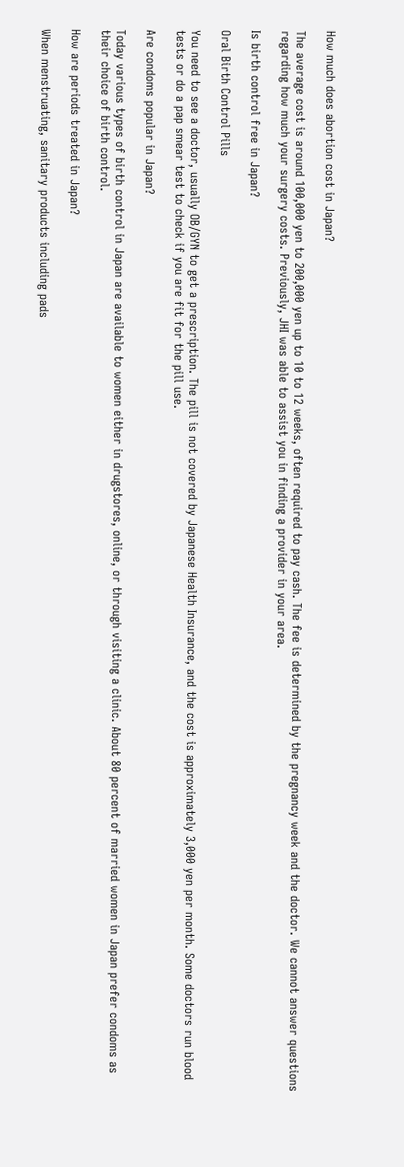How much does abortion cost in Japan?

The average cost is around 100,000 yen to 200,000 yen up to 10 to 12 weeks, often required to pay cash. The fee is determined by the pregnancy week and the doctor. We cannot answer questions regarding how much your surgery costs. Previously, JHI was able to assist you in finding a provider in your area.

Is birth control free in Japan?

Oral Birth Control Pills

You need to see a doctor, usually OB/GYN to get a prescription. The pill is not covered by Japanese Health Insurance, and the cost is approximately 3,000 yen per month. Some doctors run blood tests or do a pap smear test to check if you are fit for the pill use.

Are condoms popular in Japan?

Today various types of birth control in Japan are available to women either in drugstores, online, or through visiting a clinic. About 80 percent of married women in Japan prefer condoms as their choice of birth control.

How are periods treated in Japan?

When menstruating, sanitary products including pads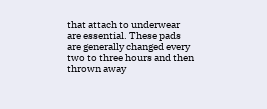that attach to underwear are essential. These pads are generally changed every two to three hours and then thrown away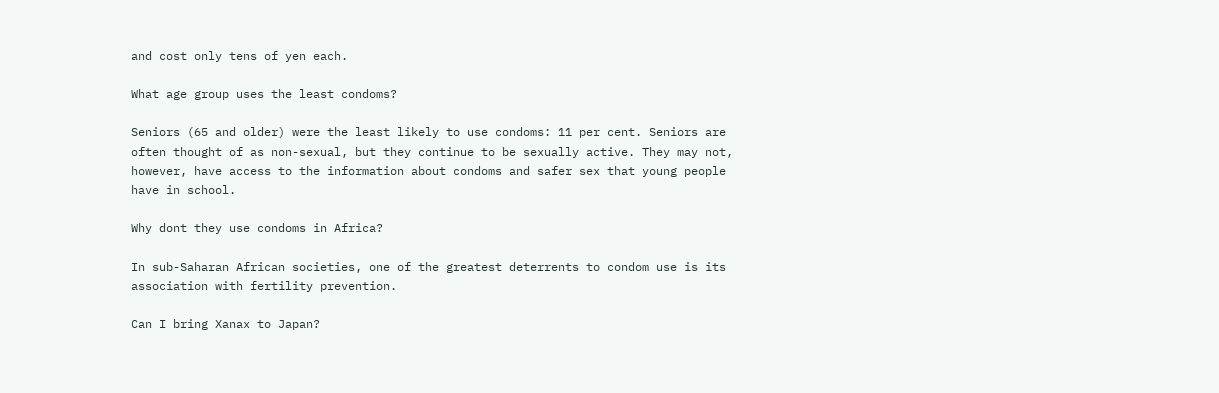and cost only tens of yen each.

What age group uses the least condoms?

Seniors (65 and older) were the least likely to use condoms: 11 per cent. Seniors are often thought of as non-sexual, but they continue to be sexually active. They may not, however, have access to the information about condoms and safer sex that young people have in school.

Why dont they use condoms in Africa?

In sub-Saharan African societies, one of the greatest deterrents to condom use is its association with fertility prevention.

Can I bring Xanax to Japan?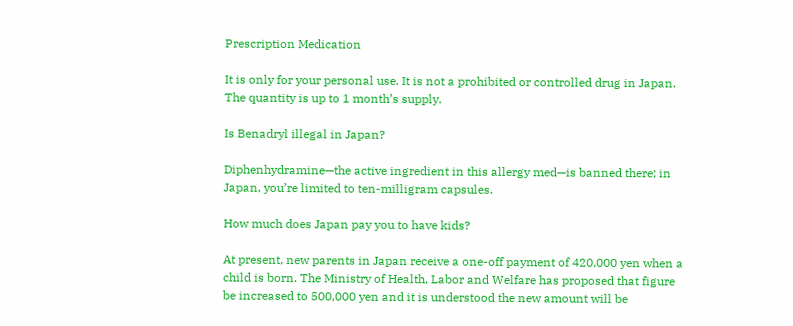Prescription Medication

It is only for your personal use. It is not a prohibited or controlled drug in Japan. The quantity is up to 1 month’s supply.

Is Benadryl illegal in Japan?

Diphenhydramine—the active ingredient in this allergy med—is banned there; in Japan, you’re limited to ten-milligram capsules.

How much does Japan pay you to have kids?

At present, new parents in Japan receive a one-off payment of 420,000 yen when a child is born. The Ministry of Health, Labor and Welfare has proposed that figure be increased to 500,000 yen and it is understood the new amount will be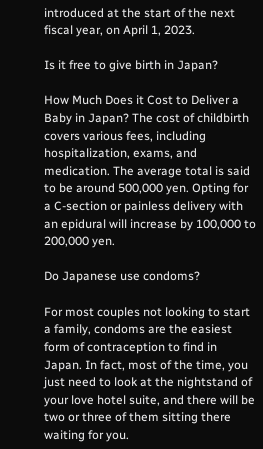introduced at the start of the next fiscal year, on April 1, 2023.

Is it free to give birth in Japan?

How Much Does it Cost to Deliver a Baby in Japan? The cost of childbirth covers various fees, including hospitalization, exams, and medication. The average total is said to be around 500,000 yen. Opting for a C-section or painless delivery with an epidural will increase by 100,000 to 200,000 yen.

Do Japanese use condoms?

For most couples not looking to start a family, condoms are the easiest form of contraception to find in Japan. In fact, most of the time, you just need to look at the nightstand of your love hotel suite, and there will be two or three of them sitting there waiting for you.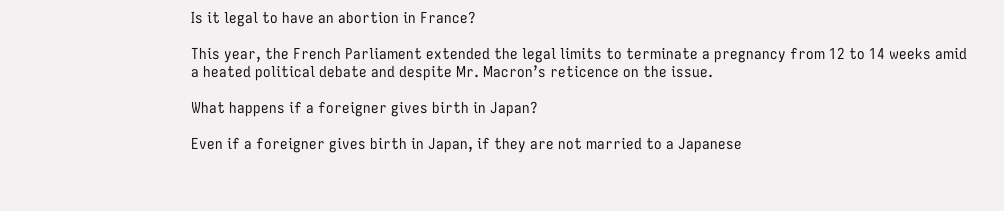Is it legal to have an abortion in France?

This year, the French Parliament extended the legal limits to terminate a pregnancy from 12 to 14 weeks amid a heated political debate and despite Mr. Macron’s reticence on the issue.

What happens if a foreigner gives birth in Japan?

Even if a foreigner gives birth in Japan, if they are not married to a Japanese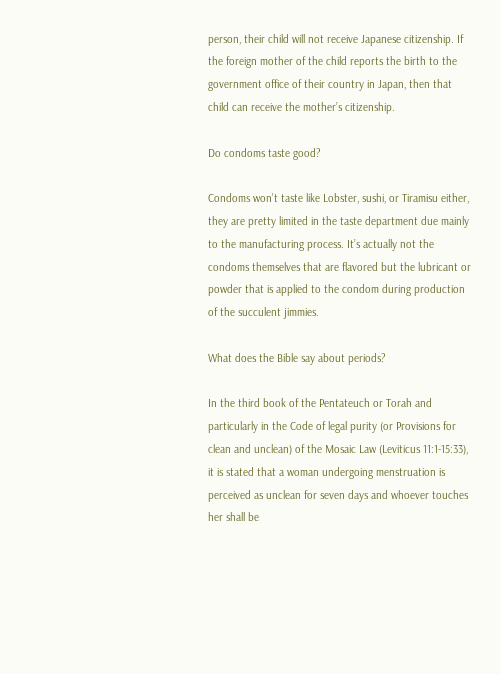person, their child will not receive Japanese citizenship. If the foreign mother of the child reports the birth to the government office of their country in Japan, then that child can receive the mother’s citizenship.

Do condoms taste good?

Condoms won’t taste like Lobster, sushi, or Tiramisu either, they are pretty limited in the taste department due mainly to the manufacturing process. It’s actually not the condoms themselves that are flavored but the lubricant or powder that is applied to the condom during production of the succulent jimmies.

What does the Bible say about periods?

In the third book of the Pentateuch or Torah and particularly in the Code of legal purity (or Provisions for clean and unclean) of the Mosaic Law (Leviticus 11:1-15:33), it is stated that a woman undergoing menstruation is perceived as unclean for seven days and whoever touches her shall be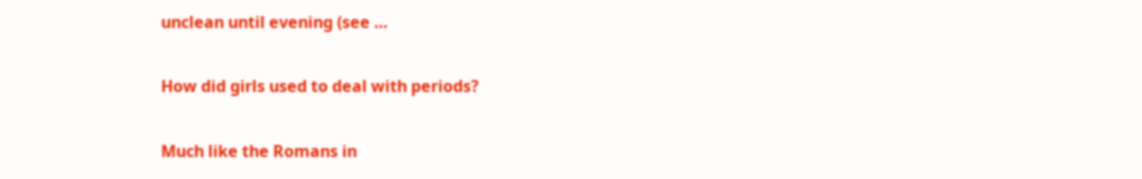unclean until evening (see …

How did girls used to deal with periods?

Much like the Romans in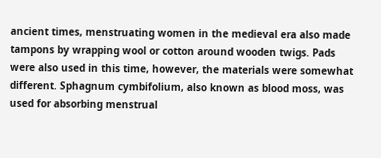ancient times, menstruating women in the medieval era also made tampons by wrapping wool or cotton around wooden twigs. Pads were also used in this time, however, the materials were somewhat different. Sphagnum cymbifolium, also known as blood moss, was used for absorbing menstrual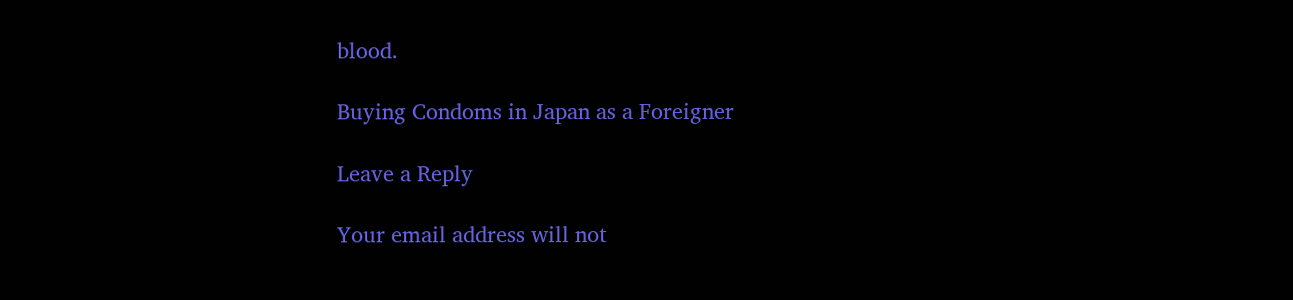blood.

Buying Condoms in Japan as a Foreigner

Leave a Reply

Your email address will not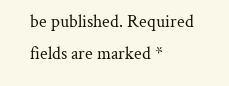be published. Required fields are marked *